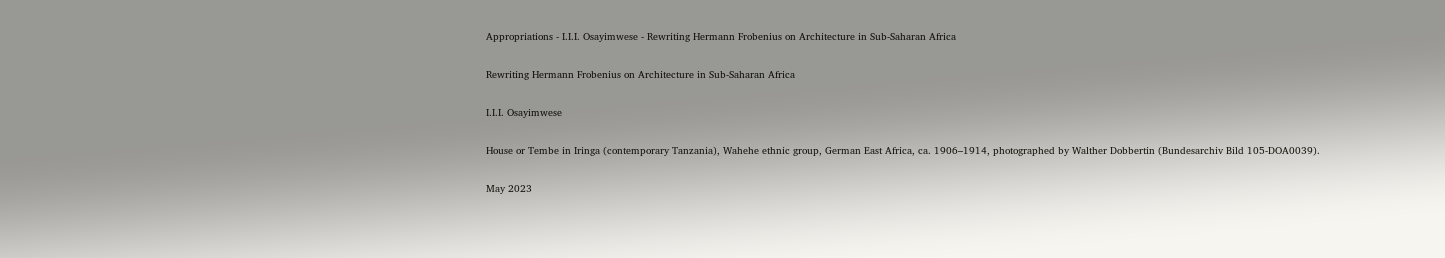Appropriations - I.I.I. Osayimwese - Rewriting Hermann Frobenius on Architecture in Sub-Saharan Africa

Rewriting Hermann Frobenius on Architecture in Sub-Saharan Africa

I.I.I. Osayimwese

House or Tembe in Iringa (contemporary Tanzania), Wahehe ethnic group, German East Africa, ca. 1906–1914, photographed by Walther Dobbertin (Bundesarchiv Bild 105-DOA0039).

May 2023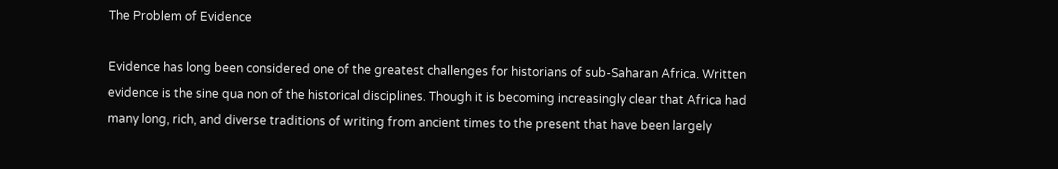The Problem of Evidence

Evidence has long been considered one of the greatest challenges for historians of sub-Saharan Africa. Written evidence is the sine qua non of the historical disciplines. Though it is becoming increasingly clear that Africa had many long, rich, and diverse traditions of writing from ancient times to the present that have been largely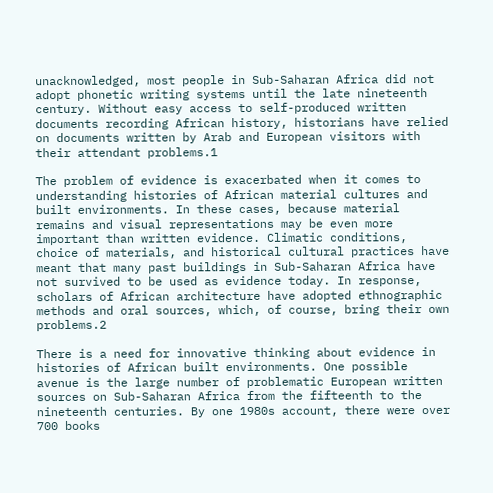unacknowledged, most people in Sub-Saharan Africa did not adopt phonetic writing systems until the late nineteenth century. Without easy access to self-produced written documents recording African history, historians have relied on documents written by Arab and European visitors with their attendant problems.1

The problem of evidence is exacerbated when it comes to understanding histories of African material cultures and built environments. In these cases, because material remains and visual representations may be even more important than written evidence. Climatic conditions, choice of materials, and historical cultural practices have meant that many past buildings in Sub-Saharan Africa have not survived to be used as evidence today. In response, scholars of African architecture have adopted ethnographic methods and oral sources, which, of course, bring their own problems.2

There is a need for innovative thinking about evidence in histories of African built environments. One possible avenue is the large number of problematic European written sources on Sub-Saharan Africa from the fifteenth to the nineteenth centuries. By one 1980s account, there were over 700 books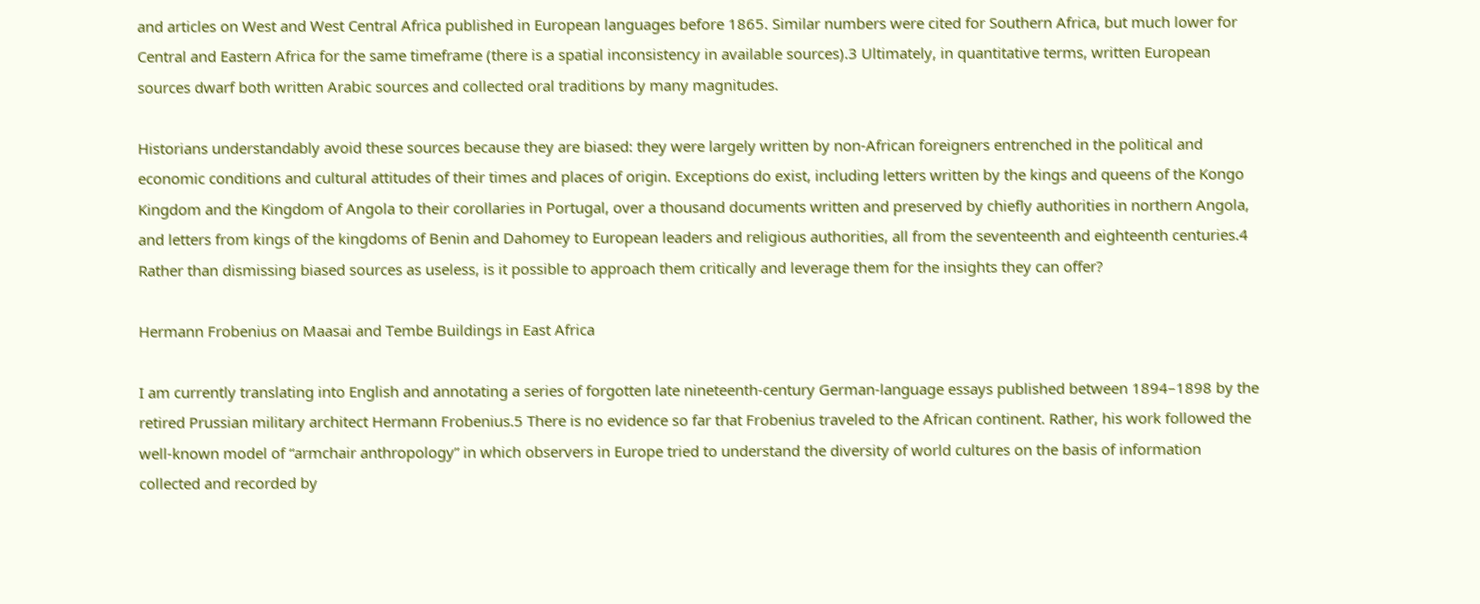and articles on West and West Central Africa published in European languages before 1865. Similar numbers were cited for Southern Africa, but much lower for Central and Eastern Africa for the same timeframe (there is a spatial inconsistency in available sources).3 Ultimately, in quantitative terms, written European sources dwarf both written Arabic sources and collected oral traditions by many magnitudes.

Historians understandably avoid these sources because they are biased: they were largely written by non-African foreigners entrenched in the political and economic conditions and cultural attitudes of their times and places of origin. Exceptions do exist, including letters written by the kings and queens of the Kongo Kingdom and the Kingdom of Angola to their corollaries in Portugal, over a thousand documents written and preserved by chiefly authorities in northern Angola, and letters from kings of the kingdoms of Benin and Dahomey to European leaders and religious authorities, all from the seventeenth and eighteenth centuries.4 Rather than dismissing biased sources as useless, is it possible to approach them critically and leverage them for the insights they can offer?

Hermann Frobenius on Maasai and Tembe Buildings in East Africa

I am currently translating into English and annotating a series of forgotten late nineteenth-century German-language essays published between 1894–1898 by the retired Prussian military architect Hermann Frobenius.5 There is no evidence so far that Frobenius traveled to the African continent. Rather, his work followed the well-known model of “armchair anthropology” in which observers in Europe tried to understand the diversity of world cultures on the basis of information collected and recorded by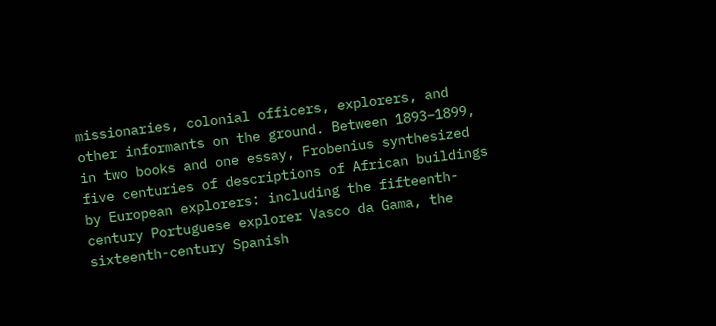missionaries, colonial officers, explorers, and other informants on the ground. Between 1893–1899, in two books and one essay, Frobenius synthesized five centuries of descriptions of African buildings by European explorers: including the fifteenth-century Portuguese explorer Vasco da Gama, the sixteenth-century Spanish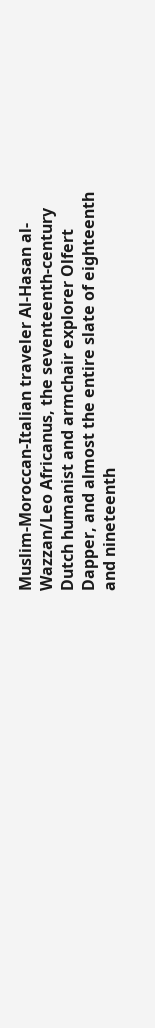Muslim-Moroccan-Italian traveler Al-Hasan al-Wazzan/Leo Africanus, the seventeenth-century Dutch humanist and armchair explorer Olfert Dapper, and almost the entire slate of eighteenth and nineteenth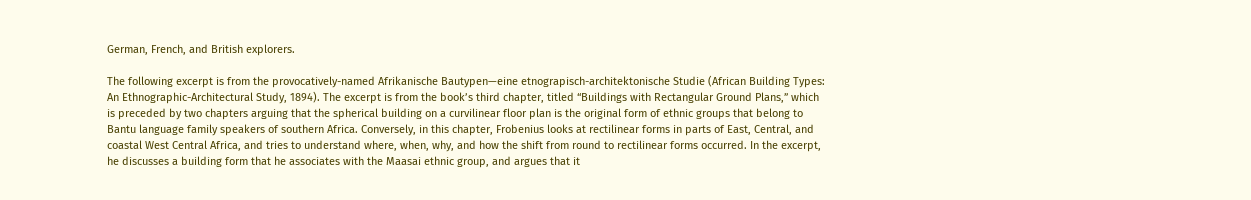German, French, and British explorers.

The following excerpt is from the provocatively-named Afrikanische Bautypen—eine etnograpisch-architektonische Studie (African Building Types: An Ethnographic-Architectural Study, 1894). The excerpt is from the book’s third chapter, titled “Buildings with Rectangular Ground Plans,” which is preceded by two chapters arguing that the spherical building on a curvilinear floor plan is the original form of ethnic groups that belong to Bantu language family speakers of southern Africa. Conversely, in this chapter, Frobenius looks at rectilinear forms in parts of East, Central, and coastal West Central Africa, and tries to understand where, when, why, and how the shift from round to rectilinear forms occurred. In the excerpt, he discusses a building form that he associates with the Maasai ethnic group, and argues that it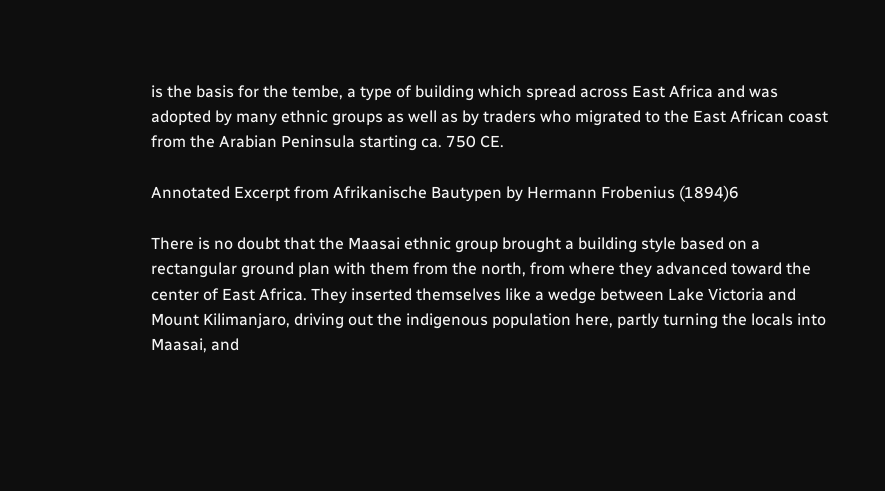is the basis for the tembe, a type of building which spread across East Africa and was adopted by many ethnic groups as well as by traders who migrated to the East African coast from the Arabian Peninsula starting ca. 750 CE.

Annotated Excerpt from Afrikanische Bautypen by Hermann Frobenius (1894)6

There is no doubt that the Maasai ethnic group brought a building style based on a rectangular ground plan with them from the north, from where they advanced toward the center of East Africa. They inserted themselves like a wedge between Lake Victoria and Mount Kilimanjaro, driving out the indigenous population here, partly turning the locals into Maasai, and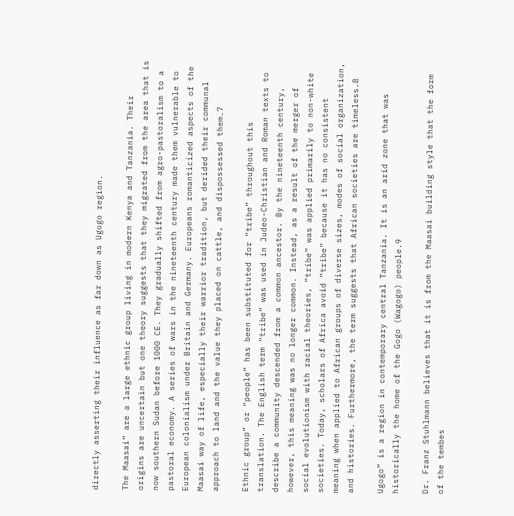directly asserting their influence as far down as Ugogo region.

The Maasai” are a large ethnic group living in modern Kenya and Tanzania. Their origins are uncertain but one theory suggests that they migrated from the area that is now southern Sudan before 1000 CE. They gradually shifted from agro-pastoralism to a pastoral economy. A series of wars in the nineteenth century made them vulnerable to European colonialism under Britain and Germany. Europeans romanticized aspects of the Maasai way of life, especially their warrior tradition, but derided their communal approach to land and the value they placed on cattle, and dispossessed them.7

Ethnic group” or “people” has been substituted for “tribe” throughout this translation. The English term “tribe” was used in Judeo-Christian and Roman texts to describe a community descended from a common ancestor. By the nineteenth century, however, this meaning was no longer common. Instead, as a result of the merger of social evolutionism with racial theories, “tribe” was applied primarily to non-white societies. Today, scholars of Africa avoid “tribe” because it has no consistent meaning when applied to African groups of diverse sizes, modes of social organization, and histories. Furthermore, the term suggests that African societies are timeless.8

Ugogo” is a region in contemporary central Tanzania. It is an arid zone that was historically the home of the Gogo (Wagogo) people.9

Dr. Franz Stuhlmann believes that it is from the Maasai building style that the form of the tembes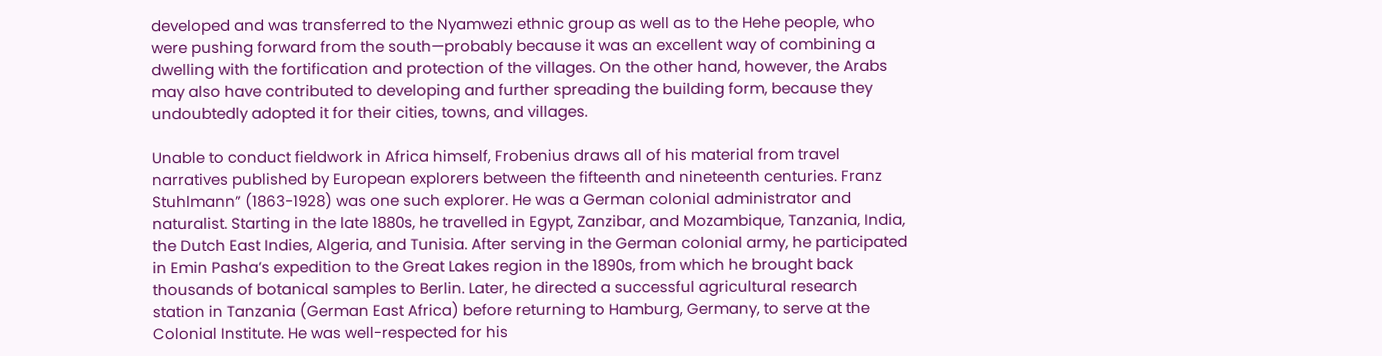developed and was transferred to the Nyamwezi ethnic group as well as to the Hehe people, who were pushing forward from the south—probably because it was an excellent way of combining a dwelling with the fortification and protection of the villages. On the other hand, however, the Arabs may also have contributed to developing and further spreading the building form, because they undoubtedly adopted it for their cities, towns, and villages.

Unable to conduct fieldwork in Africa himself, Frobenius draws all of his material from travel narratives published by European explorers between the fifteenth and nineteenth centuries. Franz Stuhlmann” (1863-1928) was one such explorer. He was a German colonial administrator and naturalist. Starting in the late 1880s, he travelled in Egypt, Zanzibar, and Mozambique, Tanzania, India, the Dutch East Indies, Algeria, and Tunisia. After serving in the German colonial army, he participated in Emin Pasha’s expedition to the Great Lakes region in the 1890s, from which he brought back thousands of botanical samples to Berlin. Later, he directed a successful agricultural research station in Tanzania (German East Africa) before returning to Hamburg, Germany, to serve at the Colonial Institute. He was well-respected for his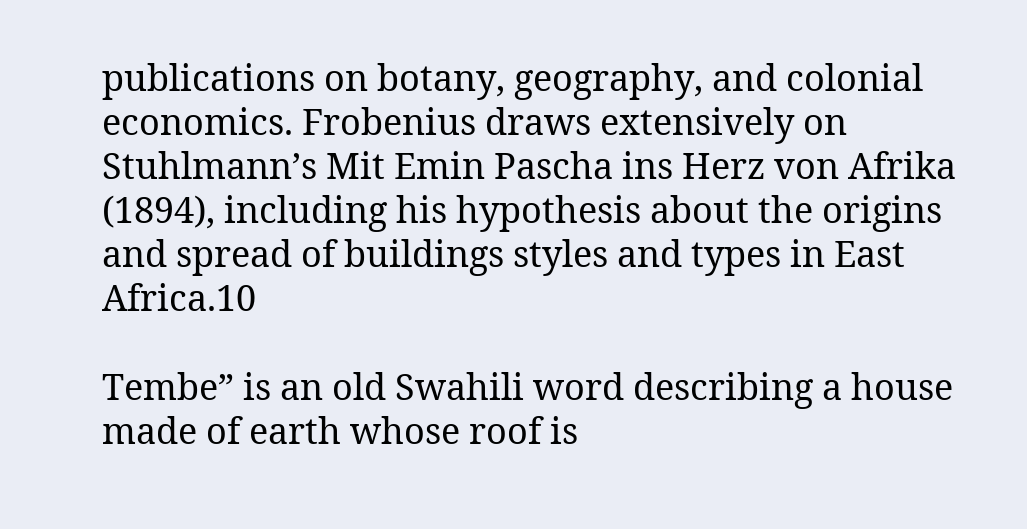publications on botany, geography, and colonial economics. Frobenius draws extensively on Stuhlmann’s Mit Emin Pascha ins Herz von Afrika (1894), including his hypothesis about the origins and spread of buildings styles and types in East Africa.10

Tembe” is an old Swahili word describing a house made of earth whose roof is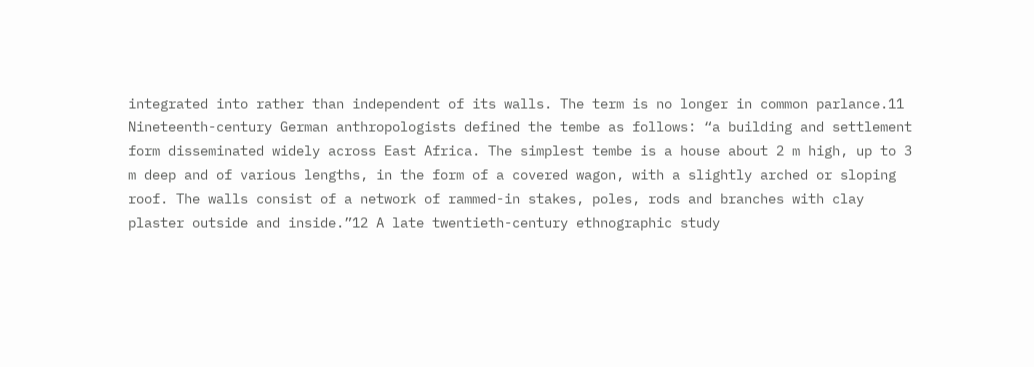integrated into rather than independent of its walls. The term is no longer in common parlance.11 Nineteenth-century German anthropologists defined the tembe as follows: “a building and settlement form disseminated widely across East Africa. The simplest tembe is a house about 2 m high, up to 3 m deep and of various lengths, in the form of a covered wagon, with a slightly arched or sloping roof. The walls consist of a network of rammed-in stakes, poles, rods and branches with clay plaster outside and inside.”12 A late twentieth-century ethnographic study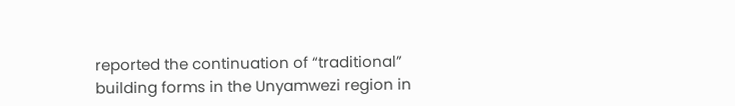reported the continuation of “traditional” building forms in the Unyamwezi region in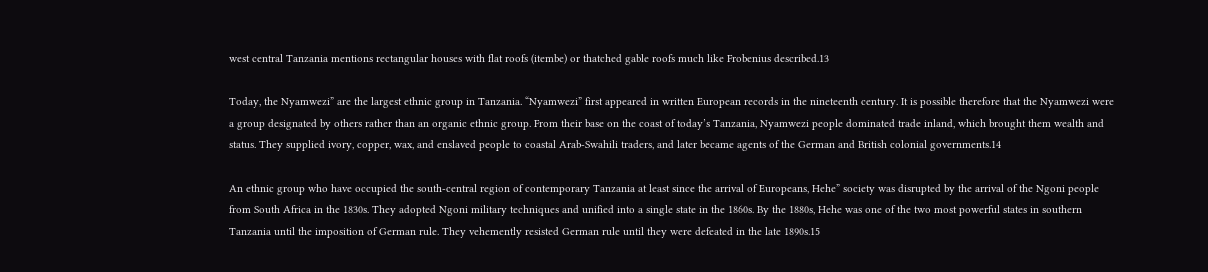west central Tanzania mentions rectangular houses with flat roofs (itembe) or thatched gable roofs much like Frobenius described.13

Today, the Nyamwezi” are the largest ethnic group in Tanzania. “Nyamwezi” first appeared in written European records in the nineteenth century. It is possible therefore that the Nyamwezi were a group designated by others rather than an organic ethnic group. From their base on the coast of today’s Tanzania, Nyamwezi people dominated trade inland, which brought them wealth and status. They supplied ivory, copper, wax, and enslaved people to coastal Arab-Swahili traders, and later became agents of the German and British colonial governments.14

An ethnic group who have occupied the south-central region of contemporary Tanzania at least since the arrival of Europeans, Hehe” society was disrupted by the arrival of the Ngoni people from South Africa in the 1830s. They adopted Ngoni military techniques and unified into a single state in the 1860s. By the 1880s, Hehe was one of the two most powerful states in southern Tanzania until the imposition of German rule. They vehemently resisted German rule until they were defeated in the late 1890s.15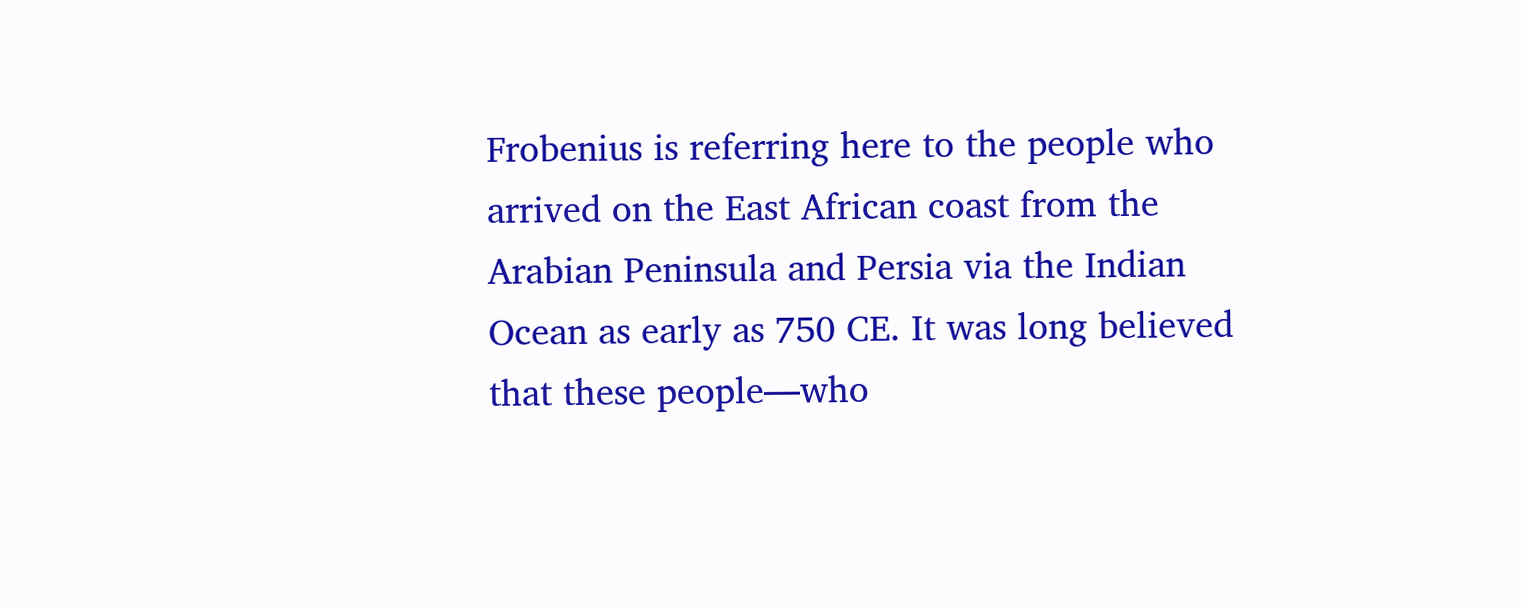Frobenius is referring here to the people who arrived on the East African coast from the Arabian Peninsula and Persia via the Indian Ocean as early as 750 CE. It was long believed that these people—who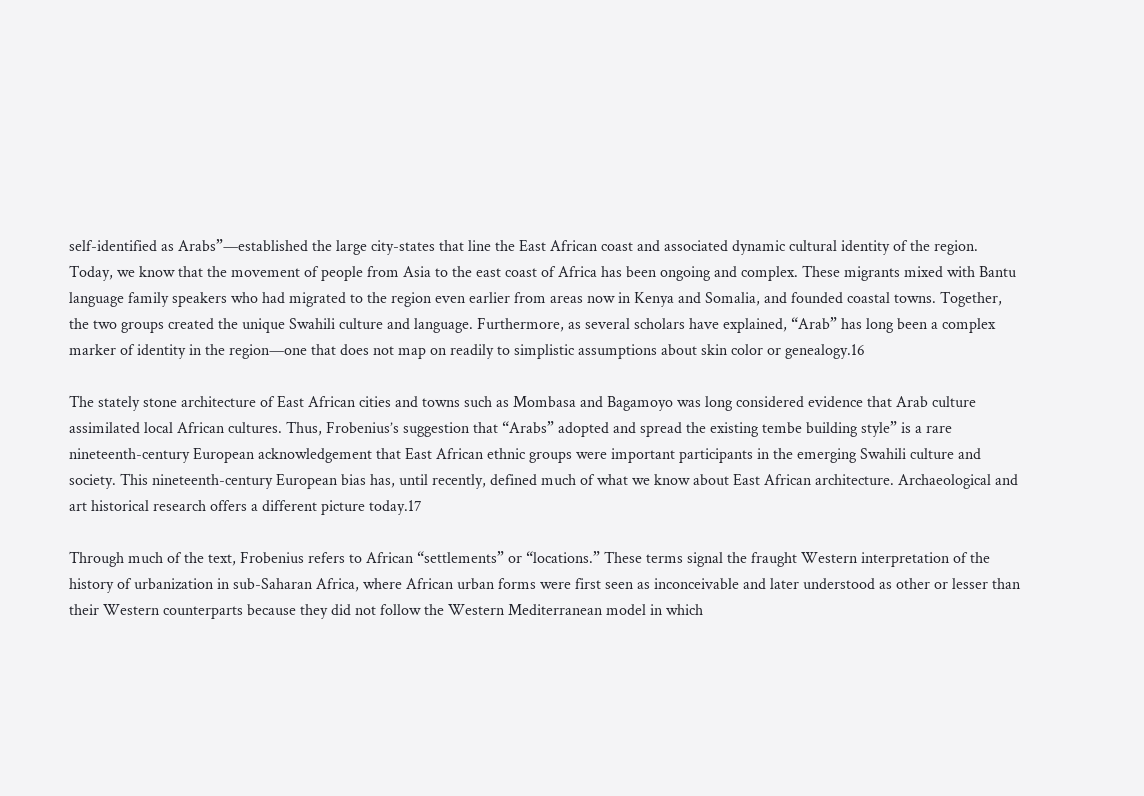self-identified as Arabs”—established the large city-states that line the East African coast and associated dynamic cultural identity of the region. Today, we know that the movement of people from Asia to the east coast of Africa has been ongoing and complex. These migrants mixed with Bantu language family speakers who had migrated to the region even earlier from areas now in Kenya and Somalia, and founded coastal towns. Together, the two groups created the unique Swahili culture and language. Furthermore, as several scholars have explained, “Arab” has long been a complex marker of identity in the region—one that does not map on readily to simplistic assumptions about skin color or genealogy.16

The stately stone architecture of East African cities and towns such as Mombasa and Bagamoyo was long considered evidence that Arab culture assimilated local African cultures. Thus, Frobenius’s suggestion that “Arabs” adopted and spread the existing tembe building style” is a rare nineteenth-century European acknowledgement that East African ethnic groups were important participants in the emerging Swahili culture and society. This nineteenth-century European bias has, until recently, defined much of what we know about East African architecture. Archaeological and art historical research offers a different picture today.17

Through much of the text, Frobenius refers to African “settlements” or “locations.” These terms signal the fraught Western interpretation of the history of urbanization in sub-Saharan Africa, where African urban forms were first seen as inconceivable and later understood as other or lesser than their Western counterparts because they did not follow the Western Mediterranean model in which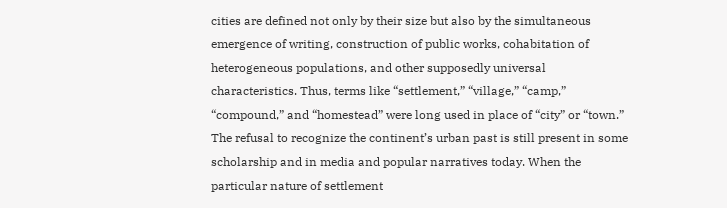cities are defined not only by their size but also by the simultaneous emergence of writing, construction of public works, cohabitation of heterogeneous populations, and other supposedly universal characteristics. Thus, terms like “settlement,” “village,” “camp,” “compound,” and “homestead” were long used in place of “city” or “town.” The refusal to recognize the continent’s urban past is still present in some scholarship and in media and popular narratives today. When the particular nature of settlement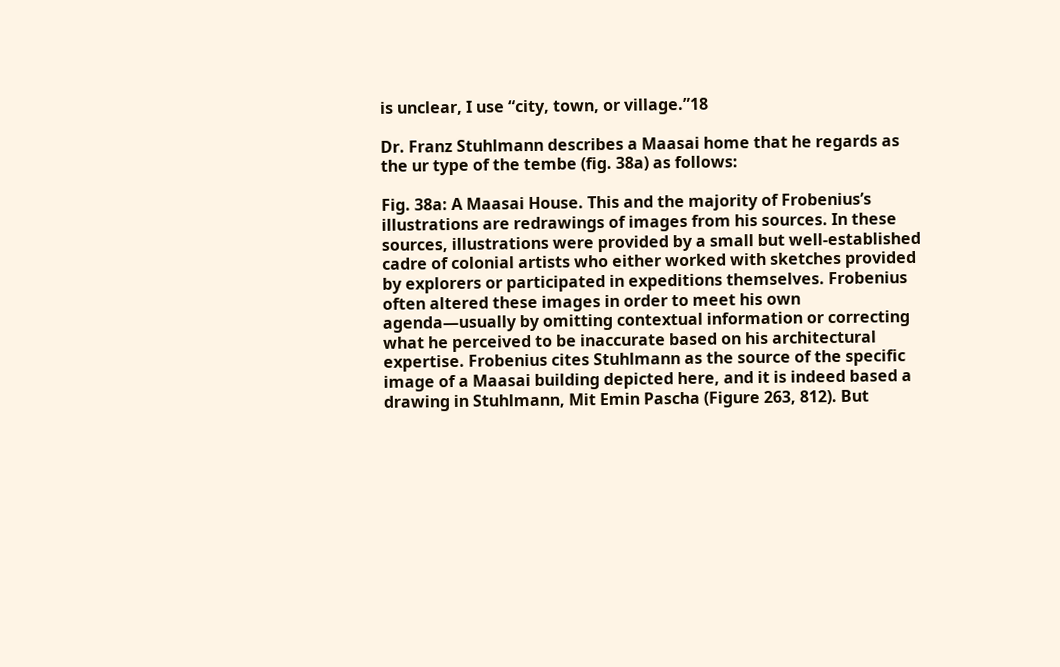is unclear, I use “city, town, or village.”18

Dr. Franz Stuhlmann describes a Maasai home that he regards as the ur type of the tembe (fig. 38a) as follows:

Fig. 38a: A Maasai House. This and the majority of Frobenius’s illustrations are redrawings of images from his sources. In these sources, illustrations were provided by a small but well-established cadre of colonial artists who either worked with sketches provided by explorers or participated in expeditions themselves. Frobenius often altered these images in order to meet his own agenda—usually by omitting contextual information or correcting what he perceived to be inaccurate based on his architectural expertise. Frobenius cites Stuhlmann as the source of the specific image of a Maasai building depicted here, and it is indeed based a drawing in Stuhlmann, Mit Emin Pascha (Figure 263, 812). But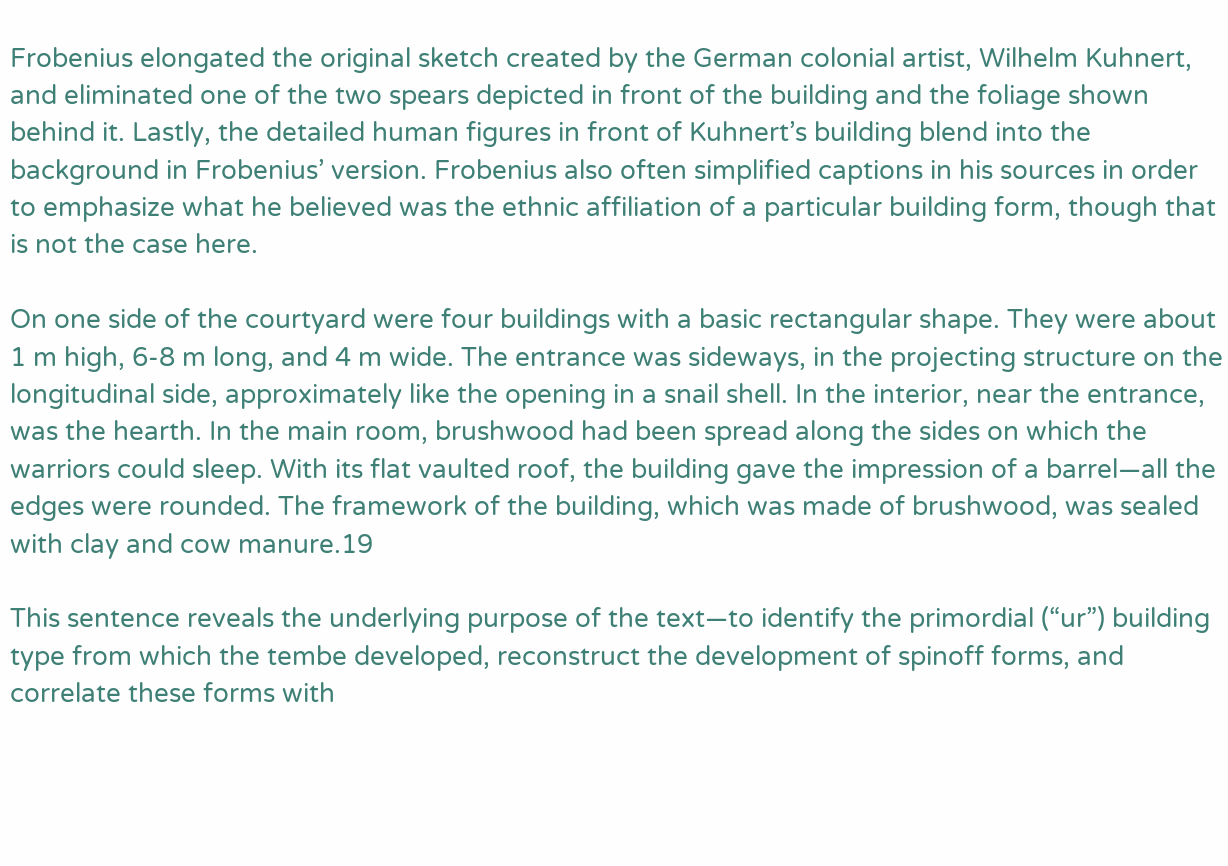Frobenius elongated the original sketch created by the German colonial artist, Wilhelm Kuhnert, and eliminated one of the two spears depicted in front of the building and the foliage shown behind it. Lastly, the detailed human figures in front of Kuhnert’s building blend into the background in Frobenius’ version. Frobenius also often simplified captions in his sources in order to emphasize what he believed was the ethnic affiliation of a particular building form, though that is not the case here.

On one side of the courtyard were four buildings with a basic rectangular shape. They were about 1 m high, 6-8 m long, and 4 m wide. The entrance was sideways, in the projecting structure on the longitudinal side, approximately like the opening in a snail shell. In the interior, near the entrance, was the hearth. In the main room, brushwood had been spread along the sides on which the warriors could sleep. With its flat vaulted roof, the building gave the impression of a barrel—all the edges were rounded. The framework of the building, which was made of brushwood, was sealed with clay and cow manure.19

This sentence reveals the underlying purpose of the text—to identify the primordial (“ur”) building type from which the tembe developed, reconstruct the development of spinoff forms, and correlate these forms with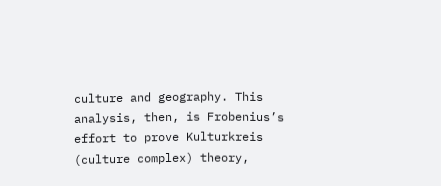culture and geography. This analysis, then, is Frobenius’s effort to prove Kulturkreis (culture complex) theory,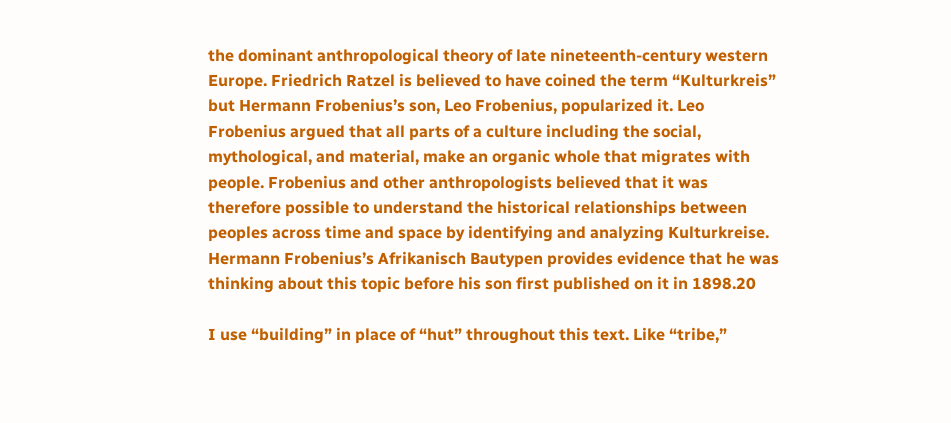the dominant anthropological theory of late nineteenth-century western Europe. Friedrich Ratzel is believed to have coined the term “Kulturkreis” but Hermann Frobenius’s son, Leo Frobenius, popularized it. Leo Frobenius argued that all parts of a culture including the social, mythological, and material, make an organic whole that migrates with people. Frobenius and other anthropologists believed that it was therefore possible to understand the historical relationships between peoples across time and space by identifying and analyzing Kulturkreise. Hermann Frobenius’s Afrikanisch Bautypen provides evidence that he was thinking about this topic before his son first published on it in 1898.20

I use “building” in place of “hut” throughout this text. Like “tribe,”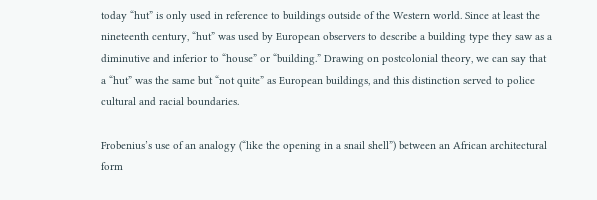today “hut” is only used in reference to buildings outside of the Western world. Since at least the nineteenth century, “hut” was used by European observers to describe a building type they saw as a diminutive and inferior to “house” or “building.” Drawing on postcolonial theory, we can say that a “hut” was the same but “not quite” as European buildings, and this distinction served to police cultural and racial boundaries.

Frobenius’s use of an analogy (“like the opening in a snail shell”) between an African architectural form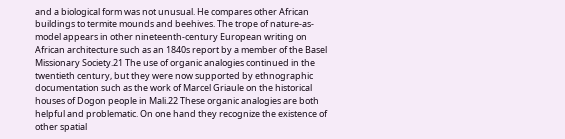and a biological form was not unusual. He compares other African buildings to termite mounds and beehives. The trope of nature-as-model appears in other nineteenth-century European writing on African architecture such as an 1840s report by a member of the Basel Missionary Society.21 The use of organic analogies continued in the twentieth century, but they were now supported by ethnographic documentation such as the work of Marcel Griaule on the historical houses of Dogon people in Mali.22 These organic analogies are both helpful and problematic. On one hand they recognize the existence of other spatial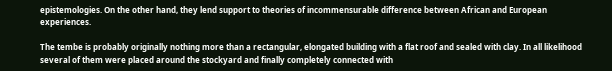epistemologies. On the other hand, they lend support to theories of incommensurable difference between African and European experiences.

The tembe is probably originally nothing more than a rectangular, elongated building with a flat roof and sealed with clay. In all likelihood several of them were placed around the stockyard and finally completely connected with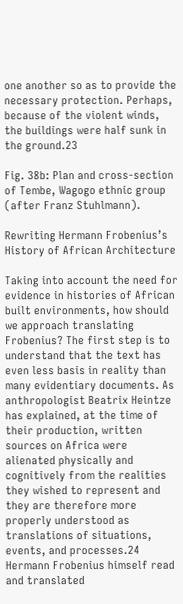one another so as to provide the necessary protection. Perhaps, because of the violent winds, the buildings were half sunk in the ground.23

Fig. 38b: Plan and cross-section of Tembe, Wagogo ethnic group (after Franz Stuhlmann).

Rewriting Hermann Frobenius’s History of African Architecture

Taking into account the need for evidence in histories of African built environments, how should we approach translating Frobenius? The first step is to understand that the text has even less basis in reality than many evidentiary documents. As anthropologist Beatrix Heintze has explained, at the time of their production, written sources on Africa were alienated physically and cognitively from the realities they wished to represent and they are therefore more properly understood as translations of situations, events, and processes.24 Hermann Frobenius himself read and translated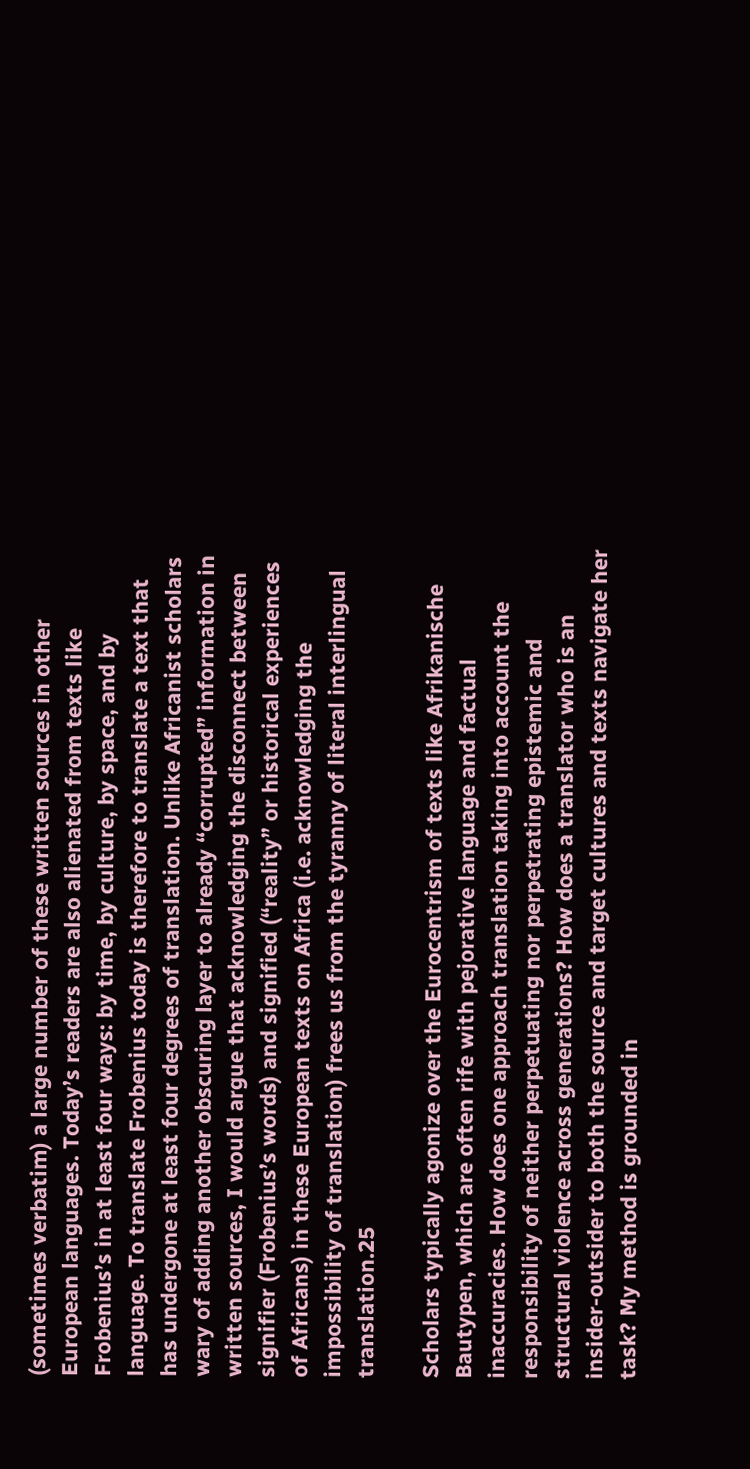(sometimes verbatim) a large number of these written sources in other European languages. Today’s readers are also alienated from texts like Frobenius’s in at least four ways: by time, by culture, by space, and by language. To translate Frobenius today is therefore to translate a text that has undergone at least four degrees of translation. Unlike Africanist scholars wary of adding another obscuring layer to already “corrupted” information in written sources, I would argue that acknowledging the disconnect between signifier (Frobenius’s words) and signified (“reality” or historical experiences of Africans) in these European texts on Africa (i.e. acknowledging the impossibility of translation) frees us from the tyranny of literal interlingual translation.25

Scholars typically agonize over the Eurocentrism of texts like Afrikanische Bautypen, which are often rife with pejorative language and factual inaccuracies. How does one approach translation taking into account the responsibility of neither perpetuating nor perpetrating epistemic and structural violence across generations? How does a translator who is an insider-outsider to both the source and target cultures and texts navigate her task? My method is grounded in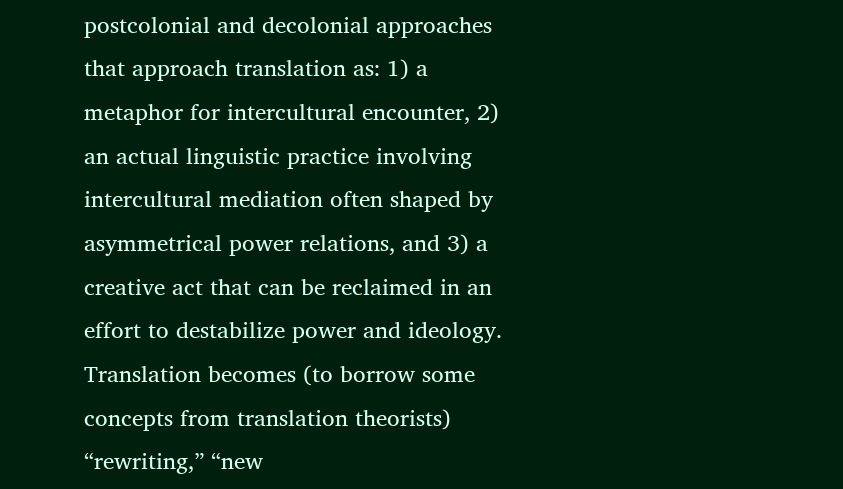postcolonial and decolonial approaches that approach translation as: 1) a metaphor for intercultural encounter, 2) an actual linguistic practice involving intercultural mediation often shaped by asymmetrical power relations, and 3) a creative act that can be reclaimed in an effort to destabilize power and ideology. Translation becomes (to borrow some concepts from translation theorists) “rewriting,” “new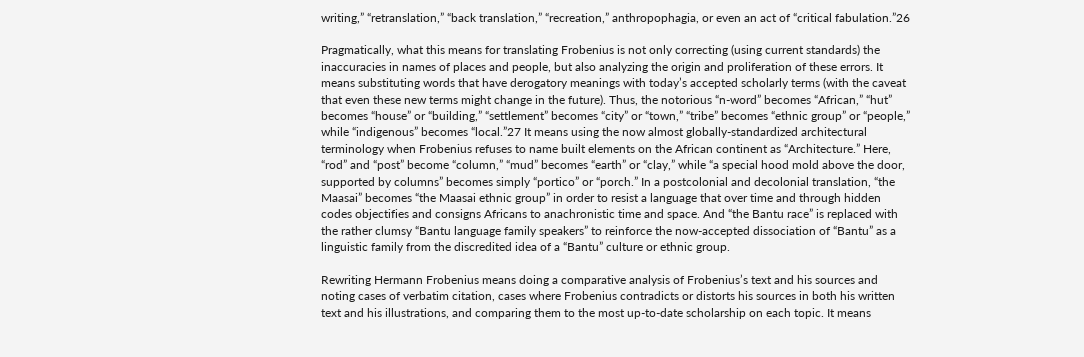writing,” “retranslation,” “back translation,” “recreation,” anthropophagia, or even an act of “critical fabulation.”26

Pragmatically, what this means for translating Frobenius is not only correcting (using current standards) the inaccuracies in names of places and people, but also analyzing the origin and proliferation of these errors. It means substituting words that have derogatory meanings with today’s accepted scholarly terms (with the caveat that even these new terms might change in the future). Thus, the notorious “n-word” becomes “African,” “hut” becomes “house” or “building,” “settlement” becomes “city” or “town,” “tribe” becomes “ethnic group” or “people,” while “indigenous” becomes “local.”27 It means using the now almost globally-standardized architectural terminology when Frobenius refuses to name built elements on the African continent as “Architecture.” Here, “rod” and “post” become “column,” “mud” becomes “earth” or “clay,” while “a special hood mold above the door, supported by columns” becomes simply “portico” or “porch.” In a postcolonial and decolonial translation, “the Maasai” becomes “the Maasai ethnic group” in order to resist a language that over time and through hidden codes objectifies and consigns Africans to anachronistic time and space. And “the Bantu race” is replaced with the rather clumsy “Bantu language family speakers” to reinforce the now-accepted dissociation of “Bantu” as a linguistic family from the discredited idea of a “Bantu” culture or ethnic group.

Rewriting Hermann Frobenius means doing a comparative analysis of Frobenius’s text and his sources and noting cases of verbatim citation, cases where Frobenius contradicts or distorts his sources in both his written text and his illustrations, and comparing them to the most up-to-date scholarship on each topic. It means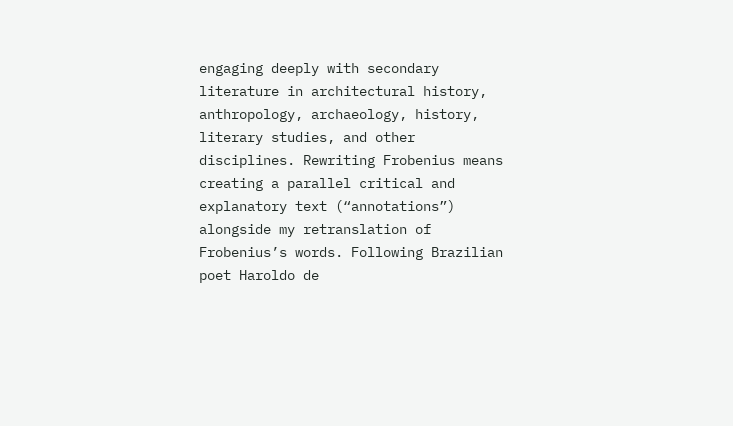engaging deeply with secondary literature in architectural history, anthropology, archaeology, history, literary studies, and other disciplines. Rewriting Frobenius means creating a parallel critical and explanatory text (“annotations”) alongside my retranslation of Frobenius’s words. Following Brazilian poet Haroldo de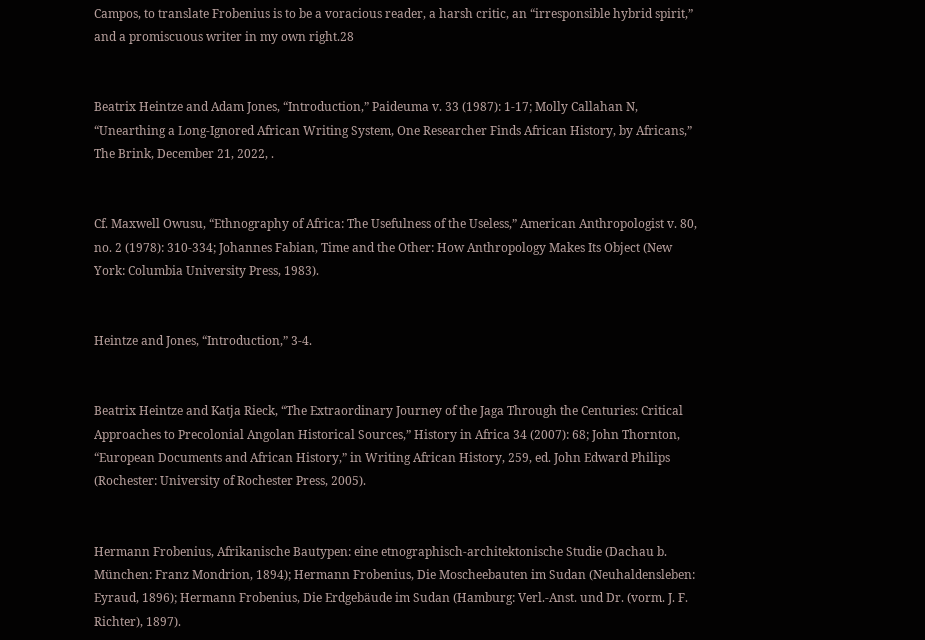Campos, to translate Frobenius is to be a voracious reader, a harsh critic, an “irresponsible hybrid spirit,” and a promiscuous writer in my own right.28


Beatrix Heintze and Adam Jones, “Introduction,” Paideuma v. 33 (1987): 1-17; Molly Callahan N, “Unearthing a Long-Ignored African Writing System, One Researcher Finds African History, by Africans,” The Brink, December 21, 2022, .


Cf. Maxwell Owusu, “Ethnography of Africa: The Usefulness of the Useless,” American Anthropologist v. 80, no. 2 (1978): 310-334; Johannes Fabian, Time and the Other: How Anthropology Makes Its Object (New York: Columbia University Press, 1983).


Heintze and Jones, “Introduction,” 3-4.


Beatrix Heintze and Katja Rieck, “The Extraordinary Journey of the Jaga Through the Centuries: Critical Approaches to Precolonial Angolan Historical Sources,” History in Africa 34 (2007): 68; John Thornton, “European Documents and African History,” in Writing African History, 259, ed. John Edward Philips (Rochester: University of Rochester Press, 2005).


Hermann Frobenius, Afrikanische Bautypen: eine etnographisch-architektonische Studie (Dachau b. München: Franz Mondrion, 1894); Hermann Frobenius, Die Moscheebauten im Sudan (Neuhaldensleben: Eyraud, 1896); Hermann Frobenius, Die Erdgebäude im Sudan (Hamburg: Verl.-Anst. und Dr. (vorm. J. F. Richter), 1897).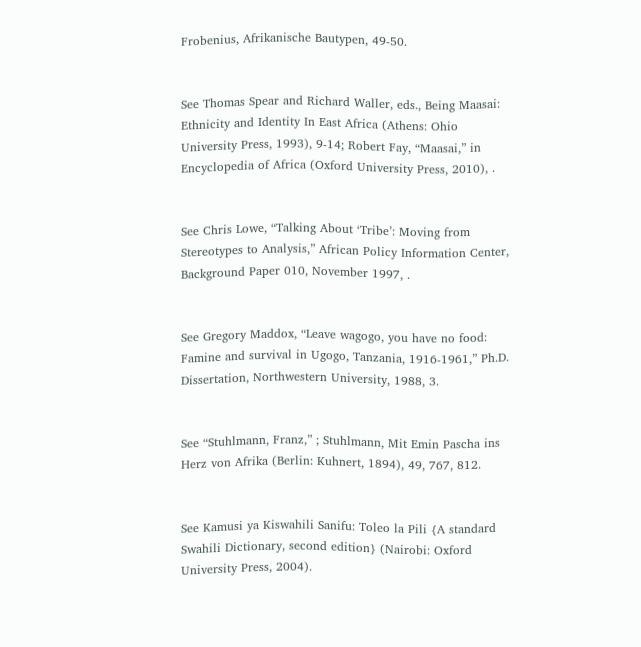Frobenius, Afrikanische Bautypen, 49-50.


See Thomas Spear and Richard Waller, eds., Being Maasai: Ethnicity and Identity In East Africa (Athens: Ohio University Press, 1993), 9-14; Robert Fay, “Maasai,” in Encyclopedia of Africa (Oxford University Press, 2010), .


See Chris Lowe, “Talking About ‘Tribe’: Moving from Stereotypes to Analysis,” African Policy Information Center, Background Paper 010, November 1997, .


See Gregory Maddox, “Leave wagogo, you have no food: Famine and survival in Ugogo, Tanzania, 1916-1961,” Ph.D. Dissertation, Northwestern University, 1988, 3.


See “Stuhlmann, Franz,” ; Stuhlmann, Mit Emin Pascha ins Herz von Afrika (Berlin: Kuhnert, 1894), 49, 767, 812.


See Kamusi ya Kiswahili Sanifu: Toleo la Pili {A standard Swahili Dictionary, second edition} (Nairobi: Oxford University Press, 2004).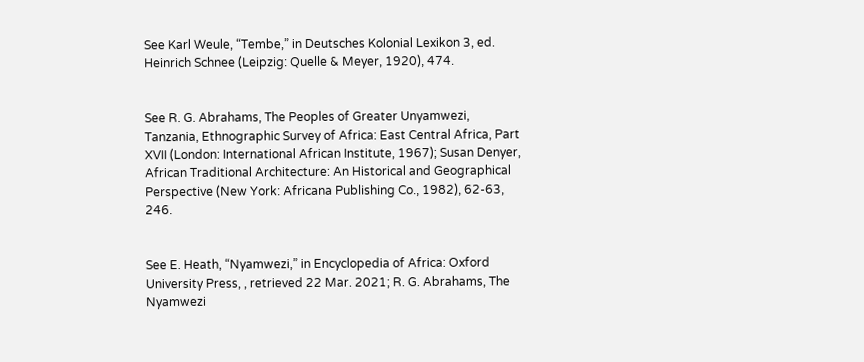See Karl Weule, “Tembe,” in Deutsches Kolonial Lexikon 3, ed. Heinrich Schnee (Leipzig: Quelle & Meyer, 1920), 474.


See R. G. Abrahams, The Peoples of Greater Unyamwezi, Tanzania, Ethnographic Survey of Africa: East Central Africa, Part XVII (London: International African Institute, 1967); Susan Denyer, African Traditional Architecture: An Historical and Geographical Perspective (New York: Africana Publishing Co., 1982), 62-63, 246.


See E. Heath, “Nyamwezi,” in Encyclopedia of Africa: Oxford University Press, , retrieved 22 Mar. 2021; R. G. Abrahams, The Nyamwezi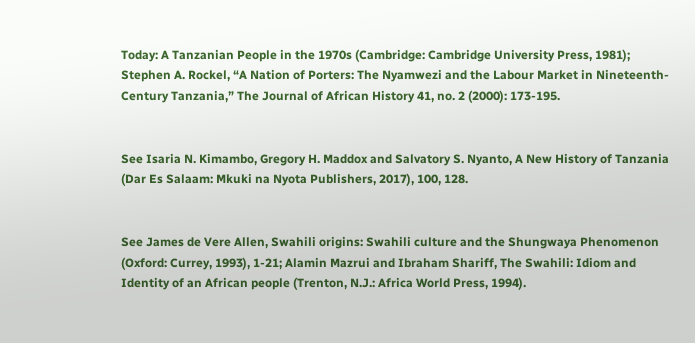Today: A Tanzanian People in the 1970s (Cambridge: Cambridge University Press, 1981); Stephen A. Rockel, “A Nation of Porters: The Nyamwezi and the Labour Market in Nineteenth-Century Tanzania,” The Journal of African History 41, no. 2 (2000): 173-195.


See Isaria N. Kimambo, Gregory H. Maddox and Salvatory S. Nyanto, A New History of Tanzania (Dar Es Salaam: Mkuki na Nyota Publishers, 2017), 100, 128.


See James de Vere Allen, Swahili origins: Swahili culture and the Shungwaya Phenomenon (Oxford: Currey, 1993), 1-21; Alamin Mazrui and Ibraham Shariff, The Swahili: Idiom and Identity of an African people (Trenton, N.J.: Africa World Press, 1994).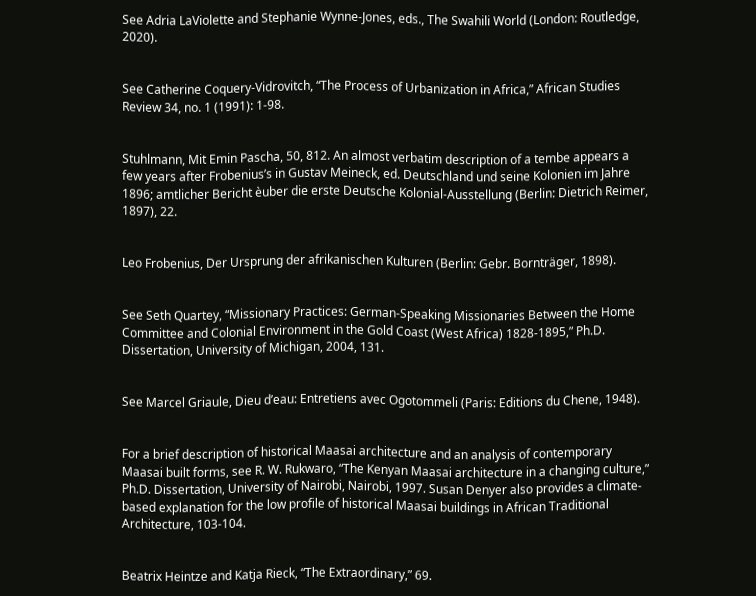See Adria LaViolette and Stephanie Wynne-Jones, eds., The Swahili World (London: Routledge, 2020).


See Catherine Coquery-Vidrovitch, “The Process of Urbanization in Africa,” African Studies Review 34, no. 1 (1991): 1-98.


Stuhlmann, Mit Emin Pascha, 50, 812. An almost verbatim description of a tembe appears a few years after Frobenius’s in Gustav Meineck, ed. Deutschland und seine Kolonien im Jahre 1896; amtlicher Bericht èuber die erste Deutsche Kolonial-Ausstellung (Berlin: Dietrich Reimer, 1897), 22.


Leo Frobenius, Der Ursprung der afrikanischen Kulturen (Berlin: Gebr. Bornträger, 1898).


See Seth Quartey, “Missionary Practices: German-Speaking Missionaries Between the Home Committee and Colonial Environment in the Gold Coast (West Africa) 1828-1895,” Ph.D. Dissertation, University of Michigan, 2004, 131.


See Marcel Griaule, Dieu d’eau: Entretiens avec Ogotommeli (Paris: Editions du Chene, 1948).


For a brief description of historical Maasai architecture and an analysis of contemporary Maasai built forms, see R. W. Rukwaro, “The Kenyan Maasai architecture in a changing culture,” Ph.D. Dissertation, University of Nairobi, Nairobi, 1997. Susan Denyer also provides a climate-based explanation for the low profile of historical Maasai buildings in African Traditional Architecture, 103-104.


Beatrix Heintze and Katja Rieck, “The Extraordinary,” 69.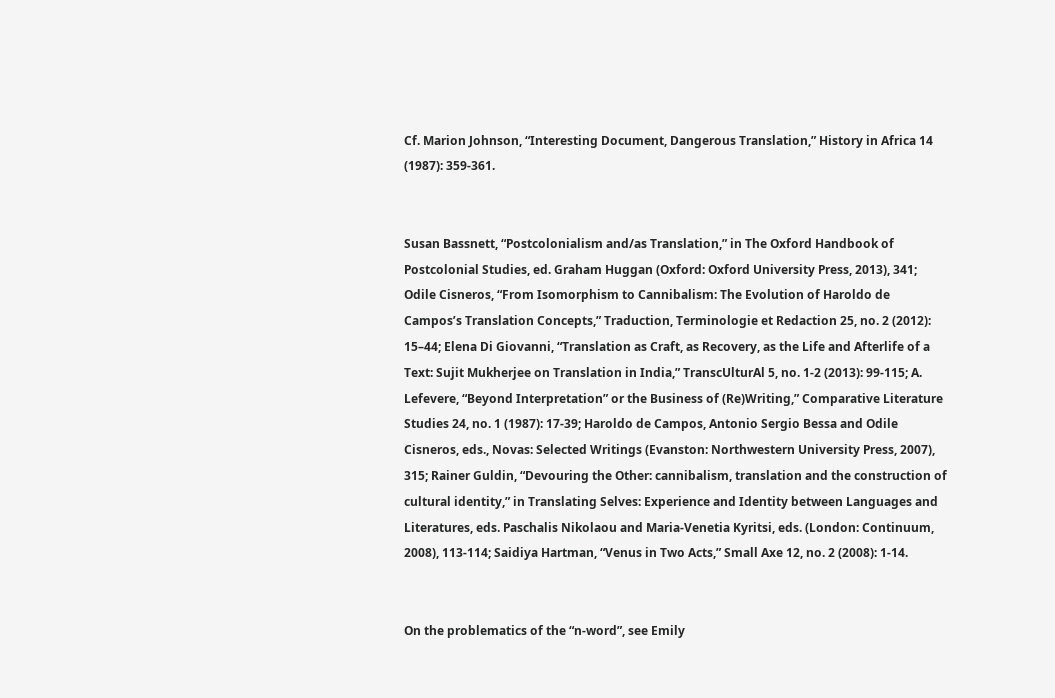Cf. Marion Johnson, “Interesting Document, Dangerous Translation,” History in Africa 14 (1987): 359-361.


Susan Bassnett, “Postcolonialism and/as Translation,” in The Oxford Handbook of Postcolonial Studies, ed. Graham Huggan (Oxford: Oxford University Press, 2013), 341; Odile Cisneros, “From Isomorphism to Cannibalism: The Evolution of Haroldo de Campos’s Translation Concepts,” Traduction, Terminologie et Redaction 25, no. 2 (2012): 15–44; Elena Di Giovanni, “Translation as Craft, as Recovery, as the Life and Afterlife of a Text: Sujit Mukherjee on Translation in India,” TranscUlturAl 5, no. 1-2 (2013): 99-115; A. Lefevere, “Beyond Interpretation” or the Business of (Re)Writing,” Comparative Literature Studies 24, no. 1 (1987): 17-39; Haroldo de Campos, Antonio Sergio Bessa and Odile Cisneros, eds., Novas: Selected Writings (Evanston: Northwestern University Press, 2007), 315; Rainer Guldin, “Devouring the Other: cannibalism, translation and the construction of cultural identity,” in Translating Selves: Experience and Identity between Languages and Literatures, eds. Paschalis Nikolaou and Maria-Venetia Kyritsi, eds. (London: Continuum, 2008), 113-114; Saidiya Hartman, “Venus in Two Acts,” Small Axe 12, no. 2 (2008): 1-14.


On the problematics of the “n-word”, see Emily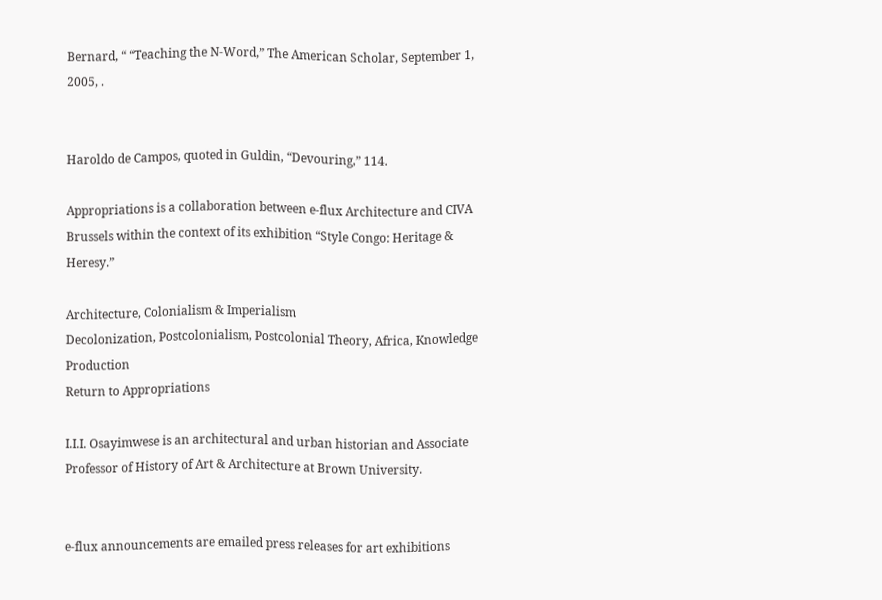Bernard, “ “Teaching the N-Word,” The American Scholar, September 1, 2005, .


Haroldo de Campos, quoted in Guldin, “Devouring,” 114.

Appropriations is a collaboration between e-flux Architecture and CIVA Brussels within the context of its exhibition “Style Congo: Heritage & Heresy.”

Architecture, Colonialism & Imperialism
Decolonization, Postcolonialism, Postcolonial Theory, Africa, Knowledge Production
Return to Appropriations

I.I.I. Osayimwese is an architectural and urban historian and Associate Professor of History of Art & Architecture at Brown University.


e-flux announcements are emailed press releases for art exhibitions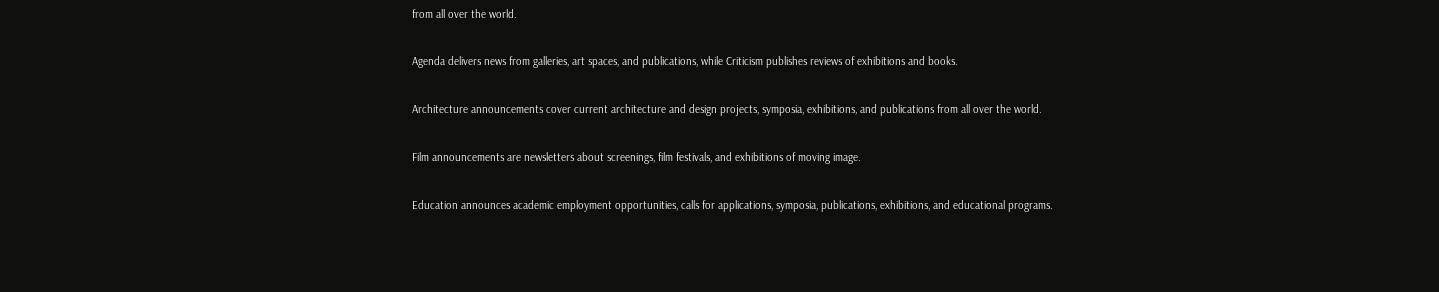from all over the world.

Agenda delivers news from galleries, art spaces, and publications, while Criticism publishes reviews of exhibitions and books.

Architecture announcements cover current architecture and design projects, symposia, exhibitions, and publications from all over the world.

Film announcements are newsletters about screenings, film festivals, and exhibitions of moving image.

Education announces academic employment opportunities, calls for applications, symposia, publications, exhibitions, and educational programs.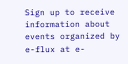Sign up to receive information about events organized by e-flux at e-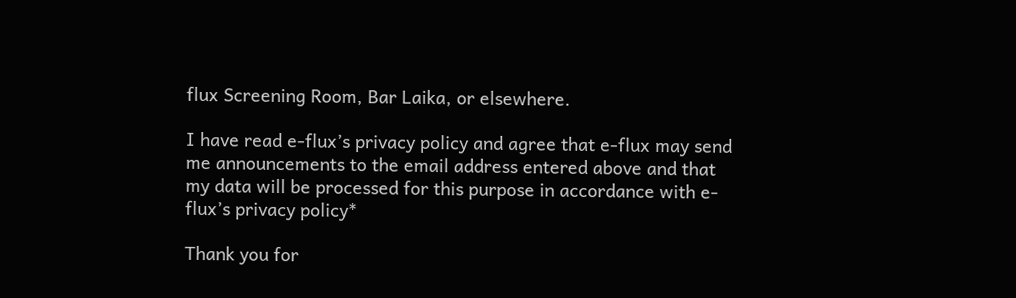flux Screening Room, Bar Laika, or elsewhere.

I have read e-flux’s privacy policy and agree that e-flux may send me announcements to the email address entered above and that my data will be processed for this purpose in accordance with e-flux’s privacy policy*

Thank you for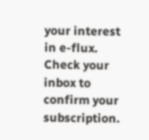your interest in e-flux. Check your inbox to confirm your subscription.